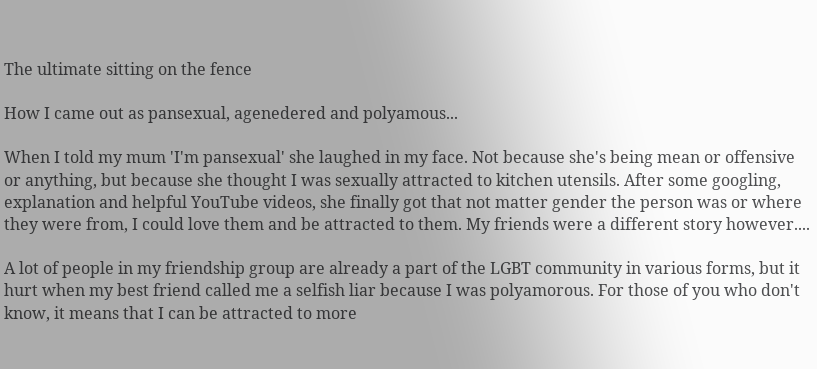The ultimate sitting on the fence

How I came out as pansexual, agenedered and polyamous...

When I told my mum 'I'm pansexual' she laughed in my face. Not because she's being mean or offensive or anything, but because she thought I was sexually attracted to kitchen utensils. After some googling, explanation and helpful YouTube videos, she finally got that not matter gender the person was or where they were from, I could love them and be attracted to them. My friends were a different story however....

A lot of people in my friendship group are already a part of the LGBT community in various forms, but it hurt when my best friend called me a selfish liar because I was polyamorous. For those of you who don't know, it means that I can be attracted to more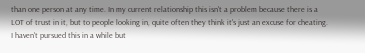than one person at any time. In my current relationship this isn't a problem because there is a LOT of trust in it, but to people looking in, quite often they think it's just an excuse for cheating. I haven't pursued this in a while but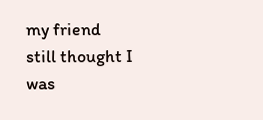my friend still thought I was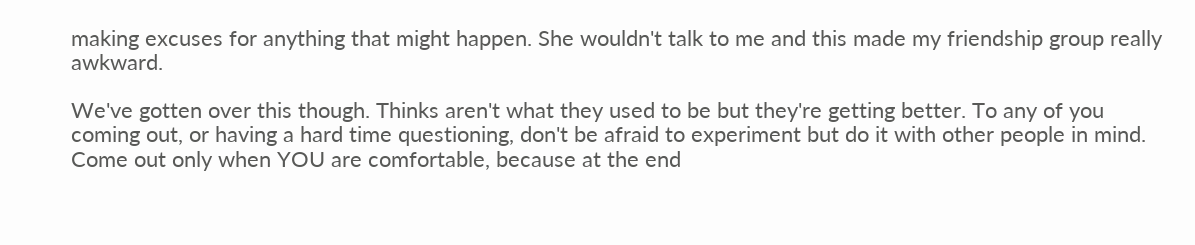making excuses for anything that might happen. She wouldn't talk to me and this made my friendship group really awkward.

We've gotten over this though. Thinks aren't what they used to be but they're getting better. To any of you coming out, or having a hard time questioning, don't be afraid to experiment but do it with other people in mind. Come out only when YOU are comfortable, because at the end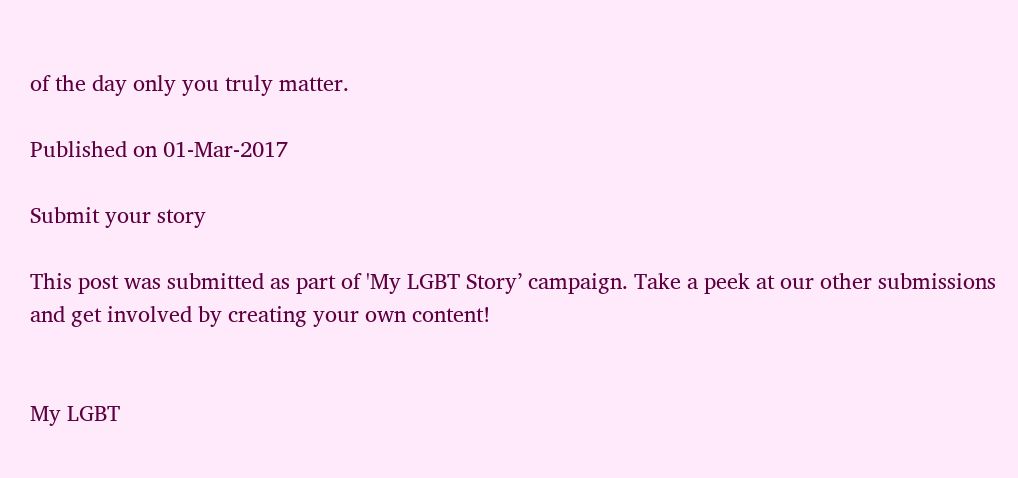of the day only you truly matter.

Published on 01-Mar-2017

Submit your story

This post was submitted as part of 'My LGBT Story’ campaign. Take a peek at our other submissions and get involved by creating your own content!


My LGBT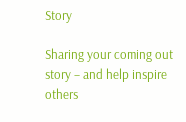Story

Sharing your coming out story – and help inspire others